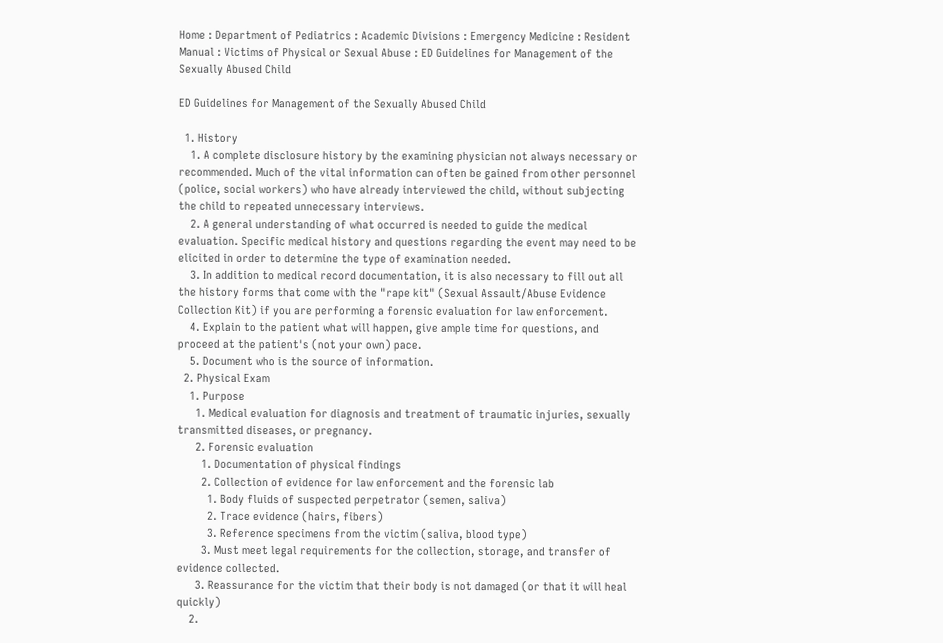Home : Department of Pediatrics : Academic Divisions : Emergency Medicine : Resident Manual : Victims of Physical or Sexual Abuse : ED Guidelines for Management of the Sexually Abused Child

ED Guidelines for Management of the Sexually Abused Child

  1. History
    1. A complete disclosure history by the examining physician not always necessary or recommended. Much of the vital information can often be gained from other personnel (police, social workers) who have already interviewed the child, without subjecting the child to repeated unnecessary interviews.
    2. A general understanding of what occurred is needed to guide the medical evaluation. Specific medical history and questions regarding the event may need to be elicited in order to determine the type of examination needed.
    3. In addition to medical record documentation, it is also necessary to fill out all the history forms that come with the "rape kit" (Sexual Assault/Abuse Evidence Collection Kit) if you are performing a forensic evaluation for law enforcement.
    4. Explain to the patient what will happen, give ample time for questions, and proceed at the patient's (not your own) pace.
    5. Document who is the source of information.
  2. Physical Exam
    1. Purpose
      1. Medical evaluation for diagnosis and treatment of traumatic injuries, sexually transmitted diseases, or pregnancy.
      2. Forensic evaluation
        1. Documentation of physical findings
        2. Collection of evidence for law enforcement and the forensic lab
          1. Body fluids of suspected perpetrator (semen, saliva)
          2. Trace evidence (hairs, fibers)
          3. Reference specimens from the victim (saliva, blood type)
        3. Must meet legal requirements for the collection, storage, and transfer of evidence collected.
      3. Reassurance for the victim that their body is not damaged (or that it will heal quickly)
    2.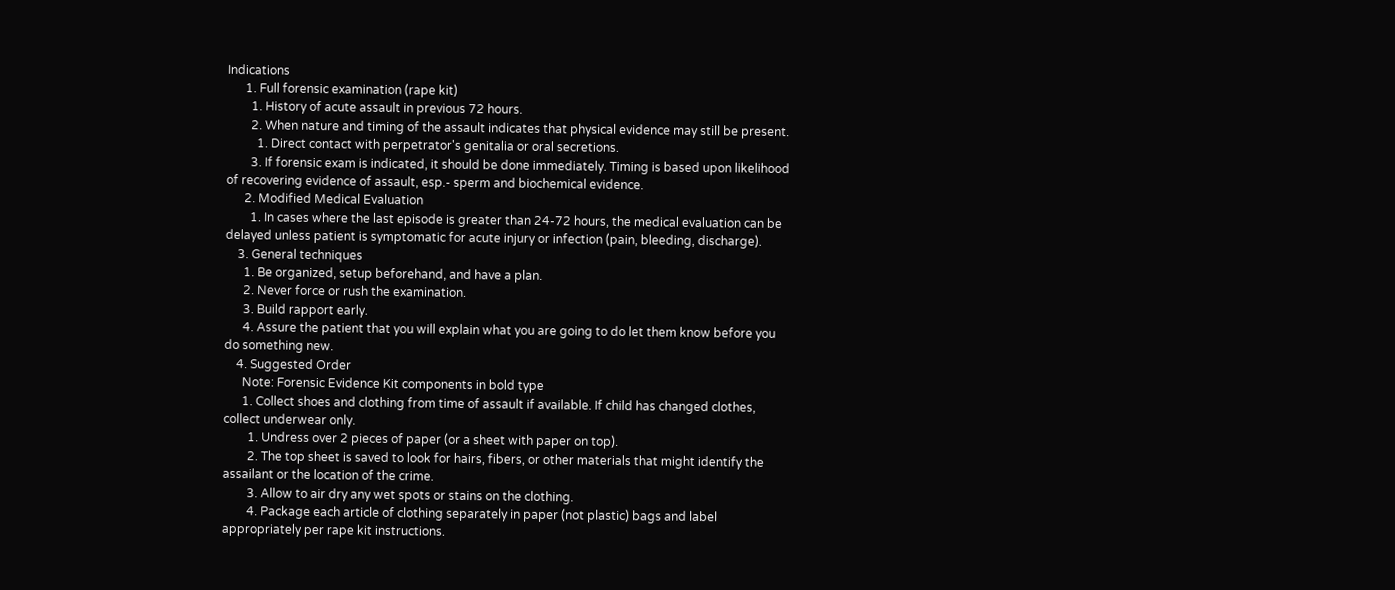Indications
      1. Full forensic examination (rape kit)
        1. History of acute assault in previous 72 hours.
        2. When nature and timing of the assault indicates that physical evidence may still be present.
          1. Direct contact with perpetrator's genitalia or oral secretions.
        3. If forensic exam is indicated, it should be done immediately. Timing is based upon likelihood of recovering evidence of assault, esp.- sperm and biochemical evidence.
      2. Modified Medical Evaluation
        1. In cases where the last episode is greater than 24-72 hours, the medical evaluation can be delayed unless patient is symptomatic for acute injury or infection (pain, bleeding, discharge).
    3. General techniques
      1. Be organized, setup beforehand, and have a plan.
      2. Never force or rush the examination.
      3. Build rapport early.
      4. Assure the patient that you will explain what you are going to do let them know before you do something new.
    4. Suggested Order
      Note: Forensic Evidence Kit components in bold type
      1. Collect shoes and clothing from time of assault if available. If child has changed clothes, collect underwear only.
        1. Undress over 2 pieces of paper (or a sheet with paper on top).
        2. The top sheet is saved to look for hairs, fibers, or other materials that might identify the assailant or the location of the crime.
        3. Allow to air dry any wet spots or stains on the clothing.
        4. Package each article of clothing separately in paper (not plastic) bags and label appropriately per rape kit instructions.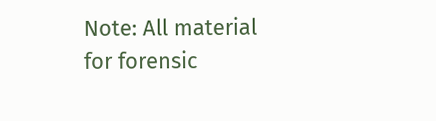Note: All material for forensic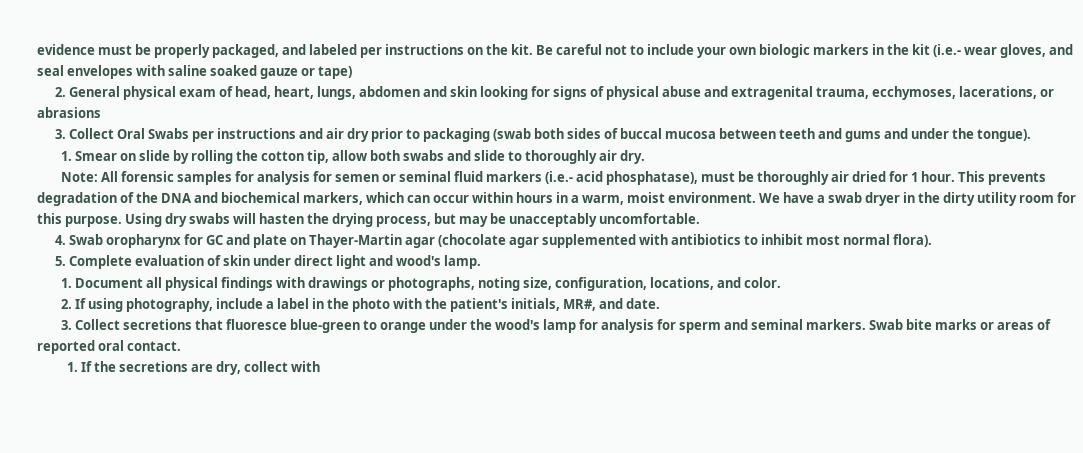evidence must be properly packaged, and labeled per instructions on the kit. Be careful not to include your own biologic markers in the kit (i.e.- wear gloves, and seal envelopes with saline soaked gauze or tape)
      2. General physical exam of head, heart, lungs, abdomen and skin looking for signs of physical abuse and extragenital trauma, ecchymoses, lacerations, or abrasions
      3. Collect Oral Swabs per instructions and air dry prior to packaging (swab both sides of buccal mucosa between teeth and gums and under the tongue).
        1. Smear on slide by rolling the cotton tip, allow both swabs and slide to thoroughly air dry.
        Note: All forensic samples for analysis for semen or seminal fluid markers (i.e.- acid phosphatase), must be thoroughly air dried for 1 hour. This prevents degradation of the DNA and biochemical markers, which can occur within hours in a warm, moist environment. We have a swab dryer in the dirty utility room for this purpose. Using dry swabs will hasten the drying process, but may be unacceptably uncomfortable.
      4. Swab oropharynx for GC and plate on Thayer-Martin agar (chocolate agar supplemented with antibiotics to inhibit most normal flora).
      5. Complete evaluation of skin under direct light and wood's lamp.
        1. Document all physical findings with drawings or photographs, noting size, configuration, locations, and color.
        2. If using photography, include a label in the photo with the patient's initials, MR#, and date.
        3. Collect secretions that fluoresce blue-green to orange under the wood's lamp for analysis for sperm and seminal markers. Swab bite marks or areas of reported oral contact.
          1. If the secretions are dry, collect with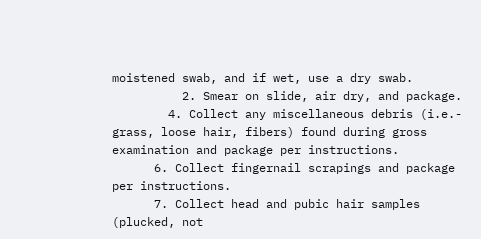moistened swab, and if wet, use a dry swab.
          2. Smear on slide, air dry, and package.
        4. Collect any miscellaneous debris (i.e.- grass, loose hair, fibers) found during gross examination and package per instructions.
      6. Collect fingernail scrapings and package per instructions.
      7. Collect head and pubic hair samples (plucked, not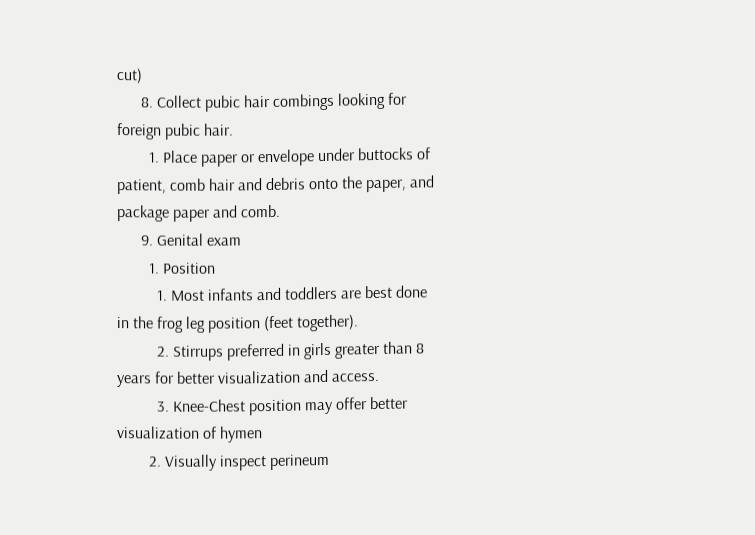cut)
      8. Collect pubic hair combings looking for foreign pubic hair.
        1. Place paper or envelope under buttocks of patient, comb hair and debris onto the paper, and package paper and comb.
      9. Genital exam
        1. Position
          1. Most infants and toddlers are best done in the frog leg position (feet together).
          2. Stirrups preferred in girls greater than 8 years for better visualization and access.
          3. Knee-Chest position may offer better visualization of hymen
        2. Visually inspect perineum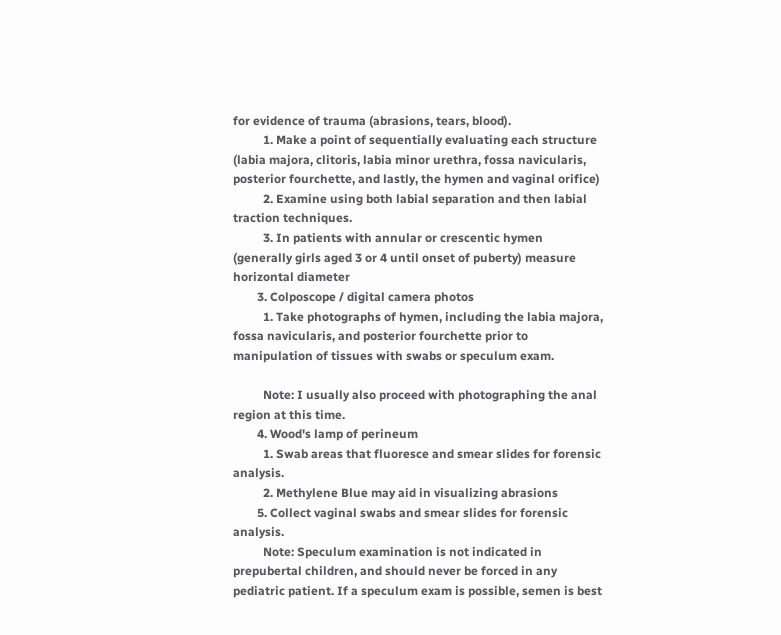for evidence of trauma (abrasions, tears, blood).
          1. Make a point of sequentially evaluating each structure (labia majora, clitoris, labia minor urethra, fossa navicularis, posterior fourchette, and lastly, the hymen and vaginal orifice)
          2. Examine using both labial separation and then labial traction techniques.
          3. In patients with annular or crescentic hymen (generally girls aged 3 or 4 until onset of puberty) measure horizontal diameter
        3. Colposcope / digital camera photos
          1. Take photographs of hymen, including the labia majora, fossa navicularis, and posterior fourchette prior to manipulation of tissues with swabs or speculum exam.

          Note: I usually also proceed with photographing the anal region at this time.
        4. Wood's lamp of perineum
          1. Swab areas that fluoresce and smear slides for forensic analysis.
          2. Methylene Blue may aid in visualizing abrasions
        5. Collect vaginal swabs and smear slides for forensic analysis.
          Note: Speculum examination is not indicated in prepubertal children, and should never be forced in any pediatric patient. If a speculum exam is possible, semen is best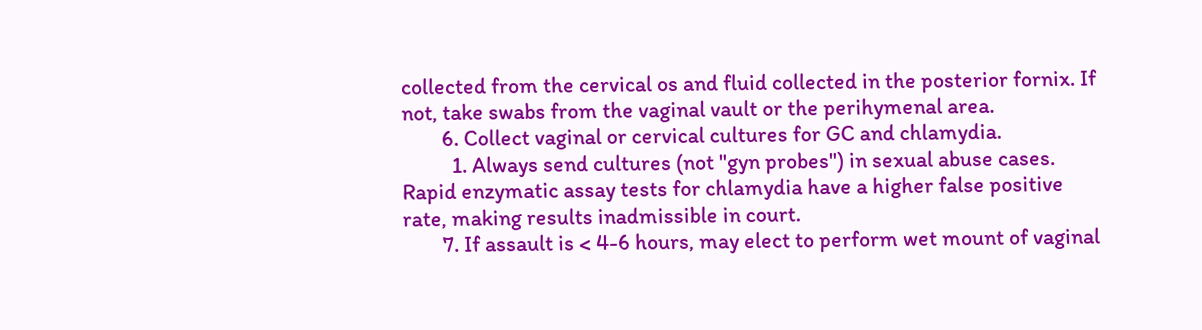collected from the cervical os and fluid collected in the posterior fornix. If not, take swabs from the vaginal vault or the perihymenal area.
        6. Collect vaginal or cervical cultures for GC and chlamydia.
          1. Always send cultures (not "gyn probes") in sexual abuse cases. Rapid enzymatic assay tests for chlamydia have a higher false positive rate, making results inadmissible in court.
        7. If assault is < 4-6 hours, may elect to perform wet mount of vaginal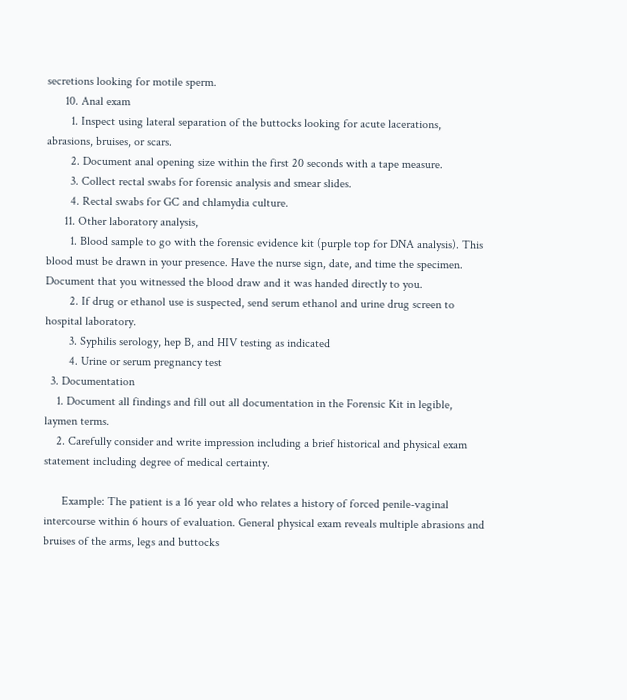secretions looking for motile sperm.
      10. Anal exam
        1. Inspect using lateral separation of the buttocks looking for acute lacerations, abrasions, bruises, or scars.
        2. Document anal opening size within the first 20 seconds with a tape measure.
        3. Collect rectal swabs for forensic analysis and smear slides.
        4. Rectal swabs for GC and chlamydia culture.
      11. Other laboratory analysis,
        1. Blood sample to go with the forensic evidence kit (purple top for DNA analysis). This blood must be drawn in your presence. Have the nurse sign, date, and time the specimen. Document that you witnessed the blood draw and it was handed directly to you.
        2. If drug or ethanol use is suspected, send serum ethanol and urine drug screen to hospital laboratory.
        3. Syphilis serology, hep B, and HIV testing as indicated
        4. Urine or serum pregnancy test
  3. Documentation
    1. Document all findings and fill out all documentation in the Forensic Kit in legible, laymen terms.
    2. Carefully consider and write impression including a brief historical and physical exam statement including degree of medical certainty.

      Example: The patient is a 16 year old who relates a history of forced penile-vaginal intercourse within 6 hours of evaluation. General physical exam reveals multiple abrasions and bruises of the arms, legs and buttocks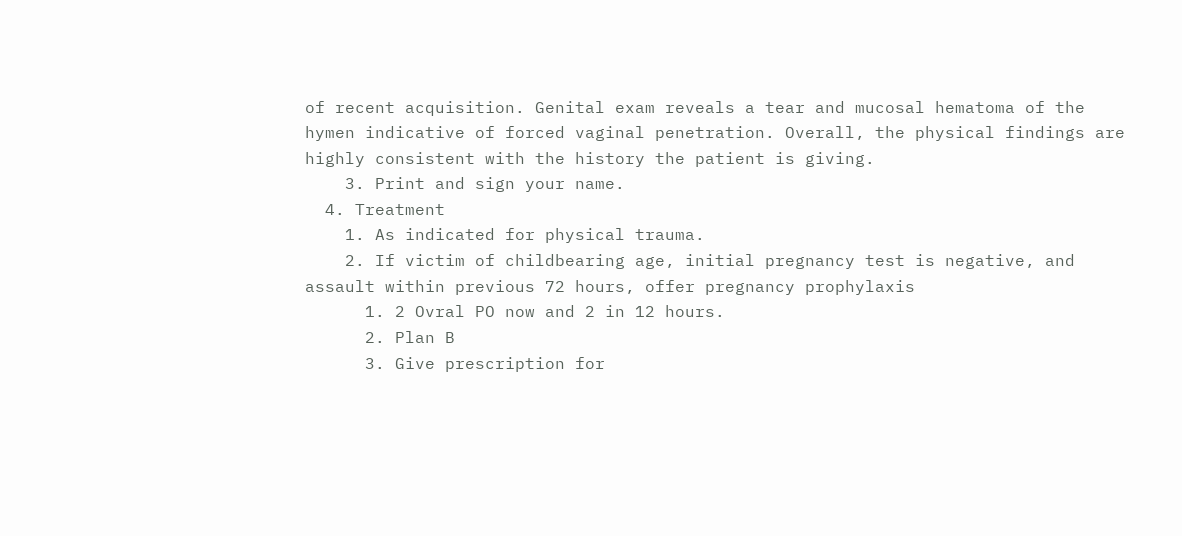of recent acquisition. Genital exam reveals a tear and mucosal hematoma of the hymen indicative of forced vaginal penetration. Overall, the physical findings are highly consistent with the history the patient is giving.
    3. Print and sign your name.
  4. Treatment
    1. As indicated for physical trauma.
    2. If victim of childbearing age, initial pregnancy test is negative, and assault within previous 72 hours, offer pregnancy prophylaxis
      1. 2 Ovral PO now and 2 in 12 hours.
      2. Plan B
      3. Give prescription for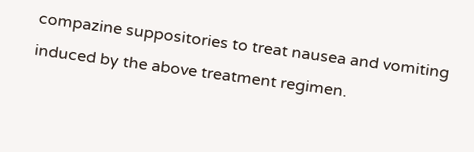compazine suppositories to treat nausea and vomiting induced by the above treatment regimen.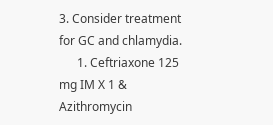3. Consider treatment for GC and chlamydia.
      1. Ceftriaxone 125 mg IM X 1 & Azithromycin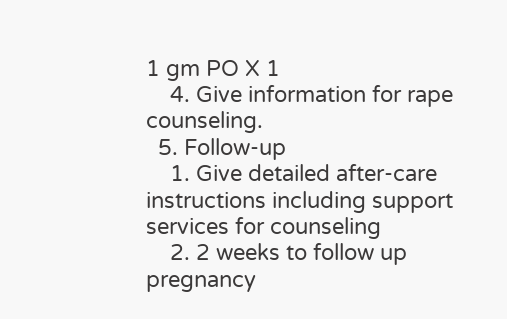1 gm PO X 1
    4. Give information for rape counseling.
  5. Follow-up
    1. Give detailed after-care instructions including support services for counseling
    2. 2 weeks to follow up pregnancy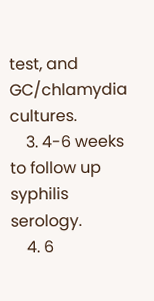test, and GC/chlamydia cultures.
    3. 4-6 weeks to follow up syphilis serology.
    4. 6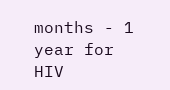months - 1 year for HIV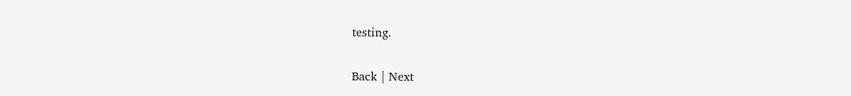testing.

Back | Next